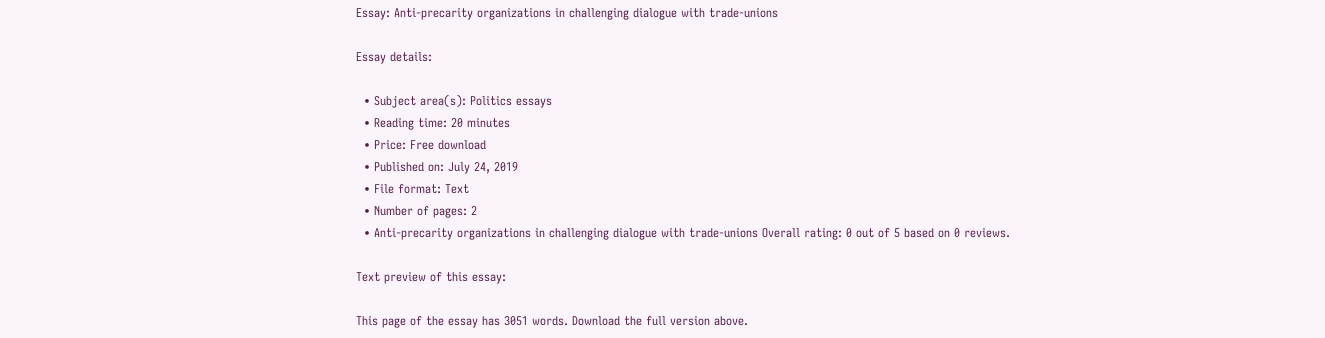Essay: Anti-precarity organizations in challenging dialogue with trade-unions

Essay details:

  • Subject area(s): Politics essays
  • Reading time: 20 minutes
  • Price: Free download
  • Published on: July 24, 2019
  • File format: Text
  • Number of pages: 2
  • Anti-precarity organizations in challenging dialogue with trade-unions Overall rating: 0 out of 5 based on 0 reviews.

Text preview of this essay:

This page of the essay has 3051 words. Download the full version above.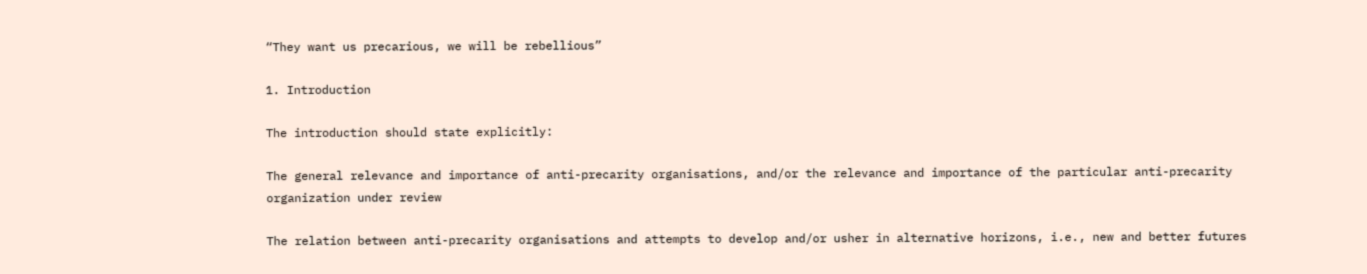“They want us precarious, we will be rebellious”

1. Introduction

The introduction should state explicitly:

The general relevance and importance of anti-precarity organisations, and/or the relevance and importance of the particular anti-precarity organization under review

The relation between anti-precarity organisations and attempts to develop and/or usher in alternative horizons, i.e., new and better futures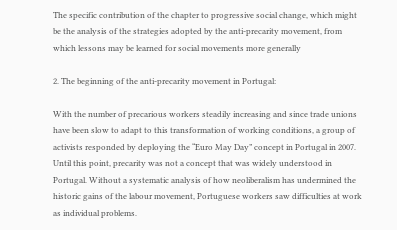The specific contribution of the chapter to progressive social change, which might be the analysis of the strategies adopted by the anti-precarity movement, from which lessons may be learned for social movements more generally

2. The beginning of the anti-precarity movement in Portugal:

With the number of precarious workers steadily increasing and since trade unions have been slow to adapt to this transformation of working conditions, a group of activists responded by deploying the “Euro May Day” concept in Portugal in 2007. Until this point, precarity was not a concept that was widely understood in Portugal. Without a systematic analysis of how neoliberalism has undermined the historic gains of the labour movement, Portuguese workers saw difficulties at work as individual problems.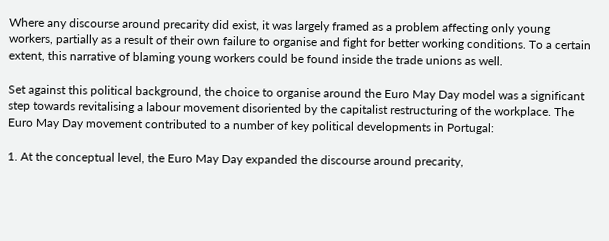Where any discourse around precarity did exist, it was largely framed as a problem affecting only young workers, partially as a result of their own failure to organise and fight for better working conditions. To a certain extent, this narrative of blaming young workers could be found inside the trade unions as well.

Set against this political background, the choice to organise around the Euro May Day model was a significant step towards revitalising a labour movement disoriented by the capitalist restructuring of the workplace. The Euro May Day movement contributed to a number of key political developments in Portugal:

1. At the conceptual level, the Euro May Day expanded the discourse around precarity,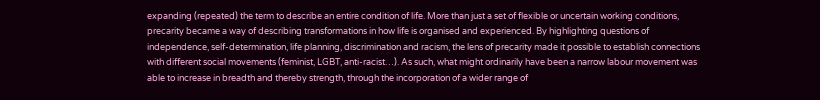expanding (repeated) the term to describe an entire condition of life. More than just a set of flexible or uncertain working conditions, precarity became a way of describing transformations in how life is organised and experienced. By highlighting questions of independence, self-determination, life planning, discrimination and racism, the lens of precarity made it possible to establish connections with different social movements (feminist, LGBT, anti-racist…). As such, what might ordinarily have been a narrow labour movement was able to increase in breadth and thereby strength, through the incorporation of a wider range of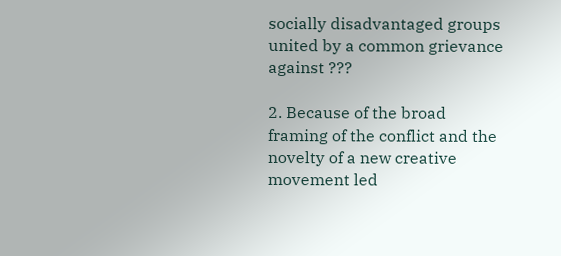socially disadvantaged groups united by a common grievance against ???

2. Because of the broad framing of the conflict and the novelty of a new creative movement led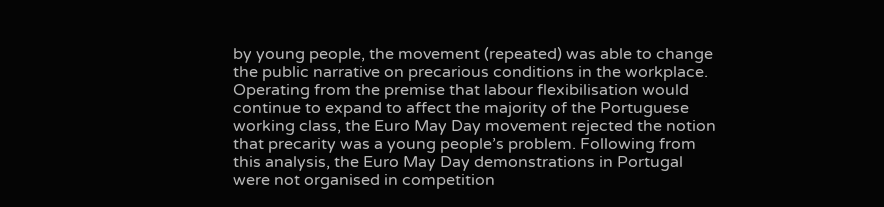by young people, the movement (repeated) was able to change the public narrative on precarious conditions in the workplace. Operating from the premise that labour flexibilisation would continue to expand to affect the majority of the Portuguese working class, the Euro May Day movement rejected the notion that precarity was a young people’s problem. Following from this analysis, the Euro May Day demonstrations in Portugal were not organised in competition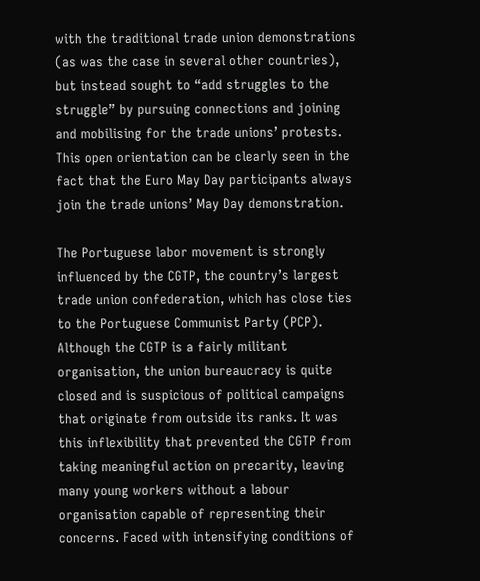with the traditional trade union demonstrations (as was the case in several other countries), but instead sought to “add struggles to the struggle” by pursuing connections and joining and mobilising for the trade unions’ protests. This open orientation can be clearly seen in the fact that the Euro May Day participants always join the trade unions’ May Day demonstration.

The Portuguese labor movement is strongly influenced by the CGTP, the country’s largest trade union confederation, which has close ties to the Portuguese Communist Party (PCP). Although the CGTP is a fairly militant organisation, the union bureaucracy is quite closed and is suspicious of political campaigns that originate from outside its ranks. It was this inflexibility that prevented the CGTP from taking meaningful action on precarity, leaving many young workers without a labour organisation capable of representing their concerns. Faced with intensifying conditions of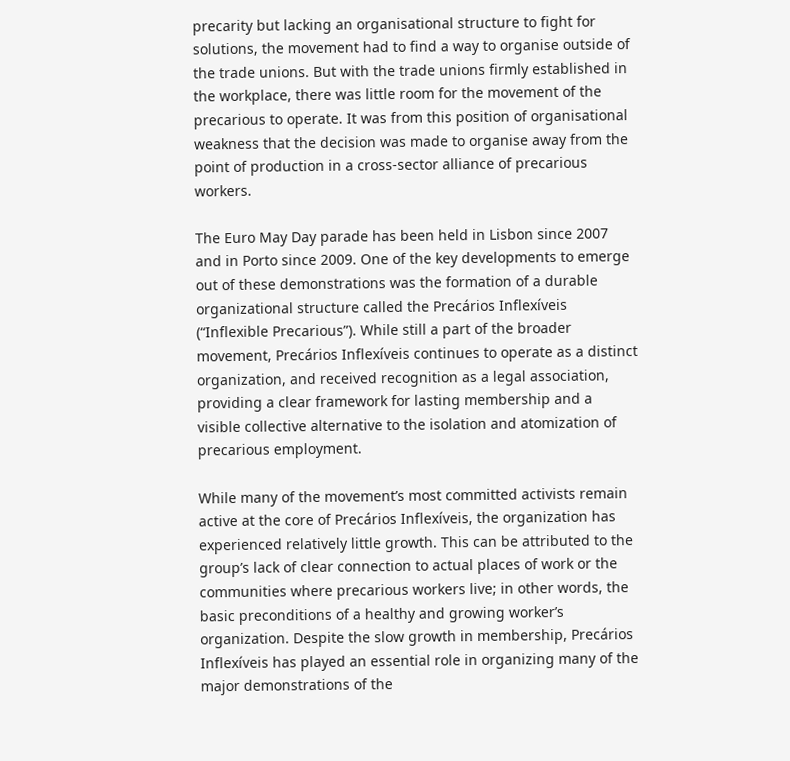precarity but lacking an organisational structure to fight for solutions, the movement had to find a way to organise outside of the trade unions. But with the trade unions firmly established in the workplace, there was little room for the movement of the precarious to operate. It was from this position of organisational weakness that the decision was made to organise away from the point of production in a cross-sector alliance of precarious workers.

The Euro May Day parade has been held in Lisbon since 2007 and in Porto since 2009. One of the key developments to emerge out of these demonstrations was the formation of a durable organizational structure called the Precários Inflexíveis (“Inflexible Precarious”). While still a part of the broader movement, Precários Inflexíveis continues to operate as a distinct organization, and received recognition as a legal association, providing a clear framework for lasting membership and a visible collective alternative to the isolation and atomization of precarious employment.

While many of the movement’s most committed activists remain active at the core of Precários Inflexíveis, the organization has experienced relatively little growth. This can be attributed to the group’s lack of clear connection to actual places of work or the communities where precarious workers live; in other words, the basic preconditions of a healthy and growing worker’s organization. Despite the slow growth in membership, Precários Inflexíveis has played an essential role in organizing many of the major demonstrations of the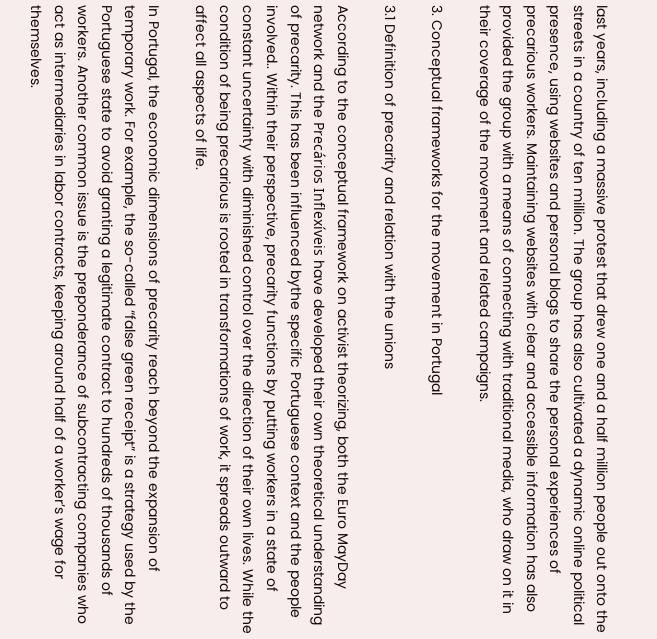last years, including a massive protest that drew one and a half million people out onto the streets in a country of ten million. The group has also cultivated a dynamic online political presence, using websites and personal blogs to share the personal experiences of precarious workers. Maintaining websites with clear and accessible information has also provided the group with a means of connecting with traditional media, who draw on it in their coverage of the movement and related campaigns.

3. Conceptual frameworks for the movement in Portugal

3.1 Definition of precarity and relation with the unions

According to the conceptual framework on activist theorizing, both the Euro MayDay network and the Precários Inflexíveis have developed their own theoretical understanding of precarity. This has been influenced bythe specific Portuguese context and the people involved.. Within their perspective, precarity functions by putting workers in a state of constant uncertainty with diminished control over the direction of their own lives. While the condition of being precarious is rooted in transformations of work, it spreads outward to affect all aspects of life.

In Portugal, the economic dimensions of precarity reach beyond the expansion of temporary work. For example, the so-called “false green receipt” is a strategy used by the Portuguese state to avoid granting a legitimate contract to hundreds of thousands of workers. Another common issue is the preponderance of subcontracting companies who act as intermediaries in labor contracts, keeping around half of a worker’s wage for themselves.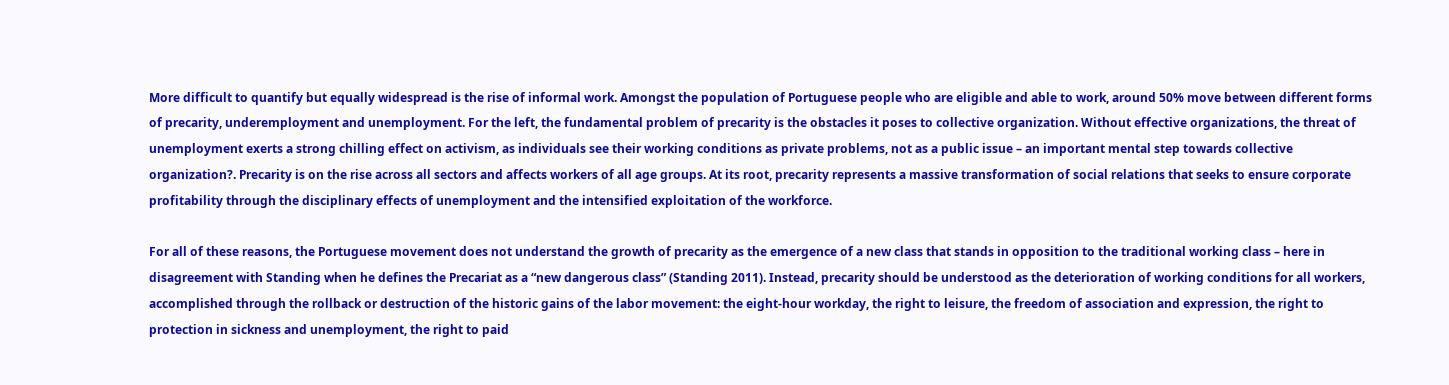More difficult to quantify but equally widespread is the rise of informal work. Amongst the population of Portuguese people who are eligible and able to work, around 50% move between different forms of precarity, underemployment and unemployment. For the left, the fundamental problem of precarity is the obstacles it poses to collective organization. Without effective organizations, the threat of unemployment exerts a strong chilling effect on activism, as individuals see their working conditions as private problems, not as a public issue – an important mental step towards collective organization?. Precarity is on the rise across all sectors and affects workers of all age groups. At its root, precarity represents a massive transformation of social relations that seeks to ensure corporate profitability through the disciplinary effects of unemployment and the intensified exploitation of the workforce.

For all of these reasons, the Portuguese movement does not understand the growth of precarity as the emergence of a new class that stands in opposition to the traditional working class – here in disagreement with Standing when he defines the Precariat as a “new dangerous class” (Standing 2011). Instead, precarity should be understood as the deterioration of working conditions for all workers, accomplished through the rollback or destruction of the historic gains of the labor movement: the eight-hour workday, the right to leisure, the freedom of association and expression, the right to protection in sickness and unemployment, the right to paid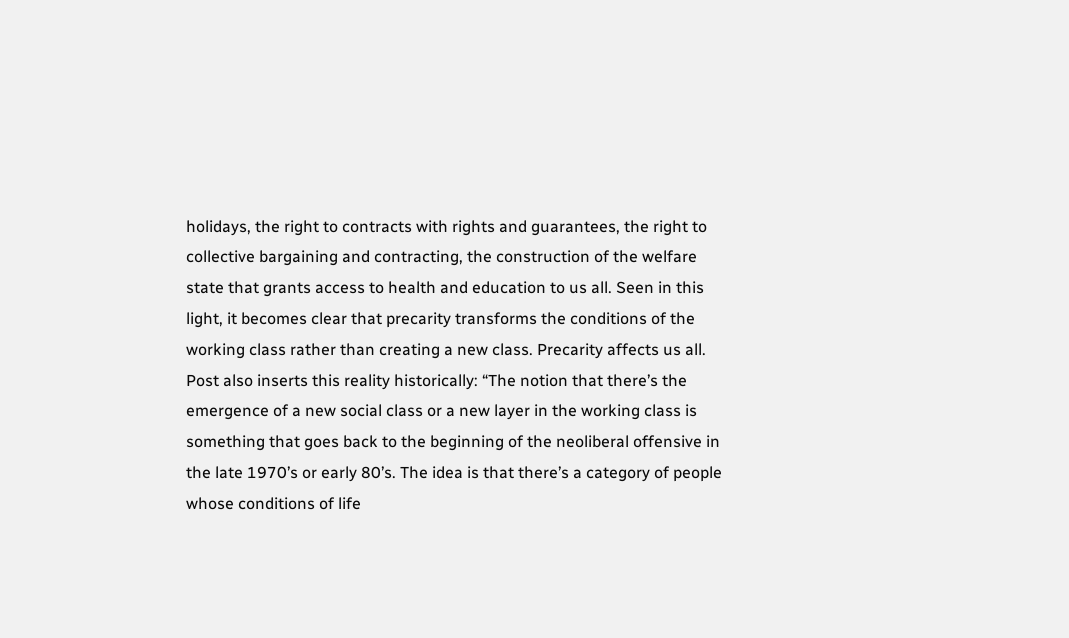holidays, the right to contracts with rights and guarantees, the right to collective bargaining and contracting, the construction of the welfare state that grants access to health and education to us all. Seen in this light, it becomes clear that precarity transforms the conditions of the working class rather than creating a new class. Precarity affects us all. Post also inserts this reality historically: “The notion that there’s the emergence of a new social class or a new layer in the working class is something that goes back to the beginning of the neoliberal offensive in the late 1970’s or early 80’s. The idea is that there’s a category of people whose conditions of life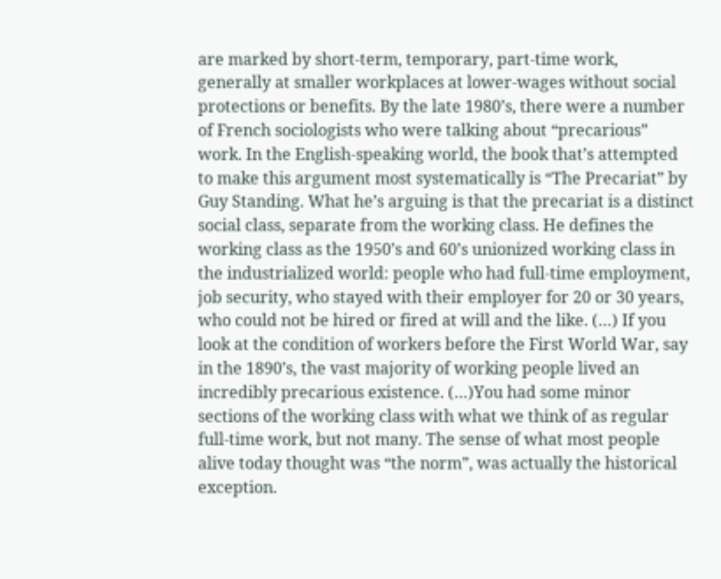are marked by short-term, temporary, part-time work, generally at smaller workplaces at lower-wages without social protections or benefits. By the late 1980’s, there were a number of French sociologists who were talking about “precarious” work. In the English-speaking world, the book that’s attempted to make this argument most systematically is “The Precariat” by Guy Standing. What he’s arguing is that the precariat is a distinct social class, separate from the working class. He defines the working class as the 1950’s and 60’s unionized working class in the industrialized world: people who had full-time employment, job security, who stayed with their employer for 20 or 30 years, who could not be hired or fired at will and the like. (…) If you look at the condition of workers before the First World War, say in the 1890’s, the vast majority of working people lived an incredibly precarious existence. (…)You had some minor sections of the working class with what we think of as regular full-time work, but not many. The sense of what most people alive today thought was “the norm”, was actually the historical exception.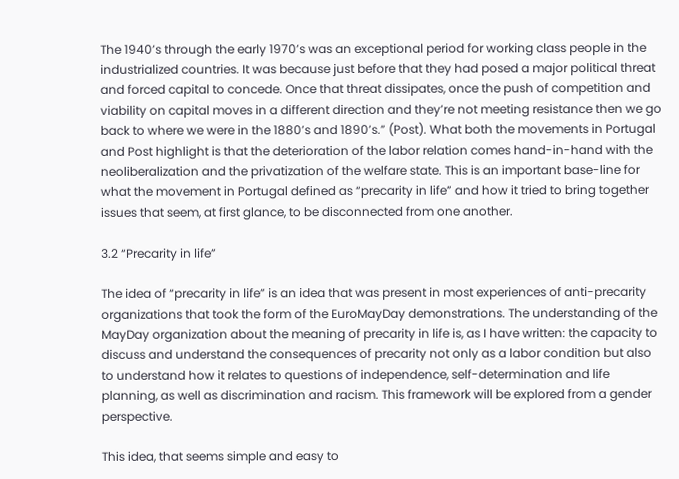The 1940’s through the early 1970’s was an exceptional period for working class people in the industrialized countries. It was because just before that they had posed a major political threat and forced capital to concede. Once that threat dissipates, once the push of competition and viability on capital moves in a different direction and they’re not meeting resistance then we go back to where we were in the 1880’s and 1890’s.” (Post). What both the movements in Portugal and Post highlight is that the deterioration of the labor relation comes hand-in-hand with the neoliberalization and the privatization of the welfare state. This is an important base-line for what the movement in Portugal defined as “precarity in life” and how it tried to bring together issues that seem, at first glance, to be disconnected from one another.

3.2 “Precarity in life”

The idea of “precarity in life” is an idea that was present in most experiences of anti-precarity organizations that took the form of the EuroMayDay demonstrations. The understanding of the MayDay organization about the meaning of precarity in life is, as I have written: the capacity to discuss and understand the consequences of precarity not only as a labor condition but also to understand how it relates to questions of independence, self-determination and life planning, as well as discrimination and racism. This framework will be explored from a gender perspective.

This idea, that seems simple and easy to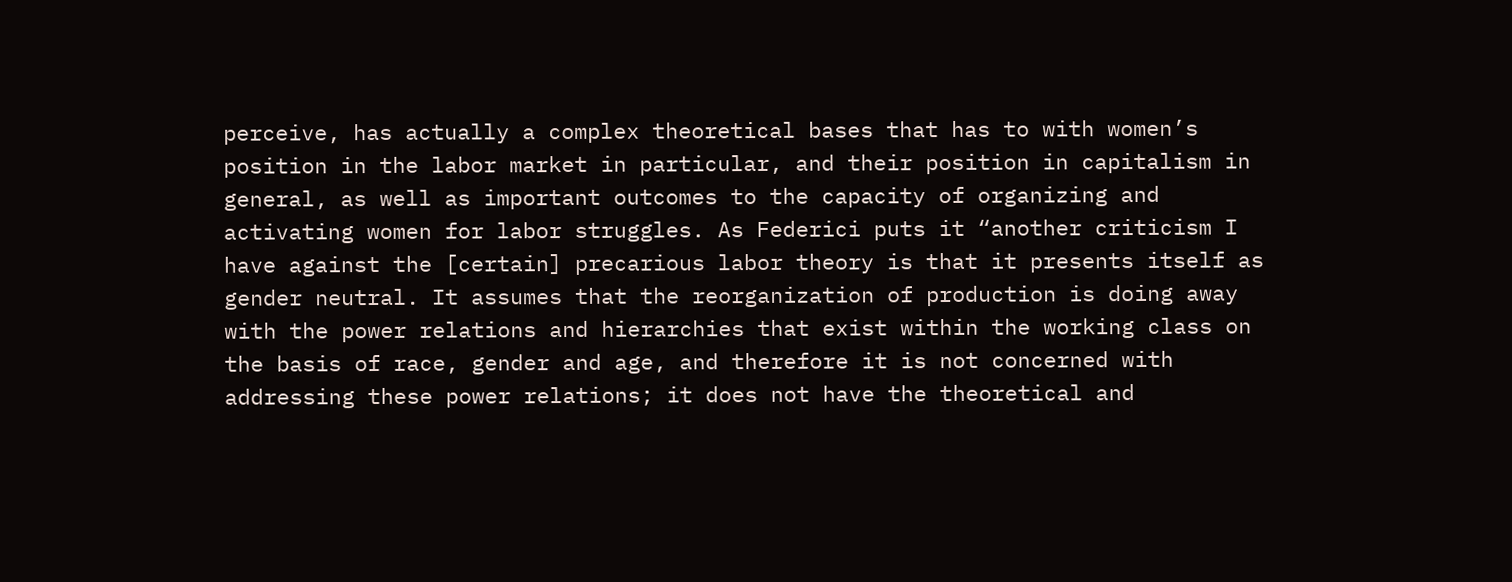perceive, has actually a complex theoretical bases that has to with women’s position in the labor market in particular, and their position in capitalism in general, as well as important outcomes to the capacity of organizing and activating women for labor struggles. As Federici puts it “another criticism I have against the [certain] precarious labor theory is that it presents itself as gender neutral. It assumes that the reorganization of production is doing away with the power relations and hierarchies that exist within the working class on the basis of race, gender and age, and therefore it is not concerned with addressing these power relations; it does not have the theoretical and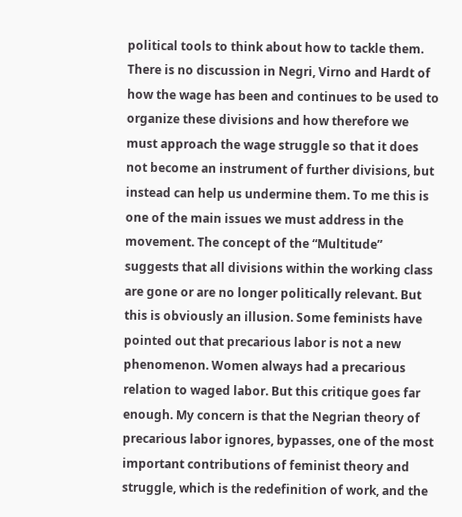political tools to think about how to tackle them. There is no discussion in Negri, Virno and Hardt of how the wage has been and continues to be used to organize these divisions and how therefore we must approach the wage struggle so that it does not become an instrument of further divisions, but instead can help us undermine them. To me this is one of the main issues we must address in the movement. The concept of the “Multitude” suggests that all divisions within the working class are gone or are no longer politically relevant. But this is obviously an illusion. Some feminists have pointed out that precarious labor is not a new phenomenon. Women always had a precarious relation to waged labor. But this critique goes far enough. My concern is that the Negrian theory of precarious labor ignores, bypasses, one of the most important contributions of feminist theory and struggle, which is the redefinition of work, and the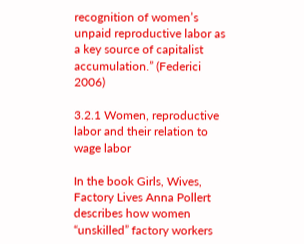recognition of women’s unpaid reproductive labor as a key source of capitalist accumulation.” (Federici 2006)

3.2.1 Women, reproductive labor and their relation to wage labor

In the book Girls, Wives, Factory Lives Anna Pollert describes how women “unskilled” factory workers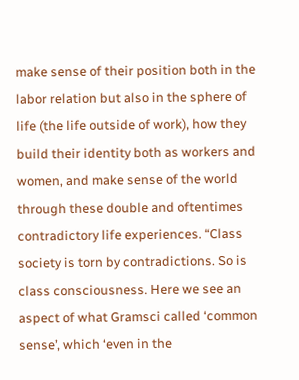make sense of their position both in the labor relation but also in the sphere of life (the life outside of work), how they build their identity both as workers and women, and make sense of the world through these double and oftentimes contradictory life experiences. “Class society is torn by contradictions. So is class consciousness. Here we see an aspect of what Gramsci called ‘common sense’, which ‘even in the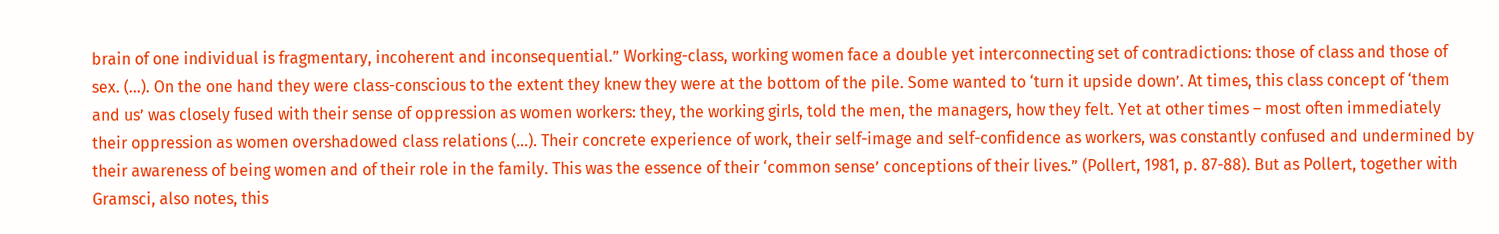brain of one individual is fragmentary, incoherent and inconsequential.” Working-class, working women face a double yet interconnecting set of contradictions: those of class and those of sex. (…). On the one hand they were class-conscious to the extent they knew they were at the bottom of the pile. Some wanted to ‘turn it upside down’. At times, this class concept of ‘them and us’ was closely fused with their sense of oppression as women workers: they, the working girls, told the men, the managers, how they felt. Yet at other times – most often immediately their oppression as women overshadowed class relations (…). Their concrete experience of work, their self-image and self-confidence as workers, was constantly confused and undermined by their awareness of being women and of their role in the family. This was the essence of their ‘common sense’ conceptions of their lives.” (Pollert, 1981, p. 87-88). But as Pollert, together with Gramsci, also notes, this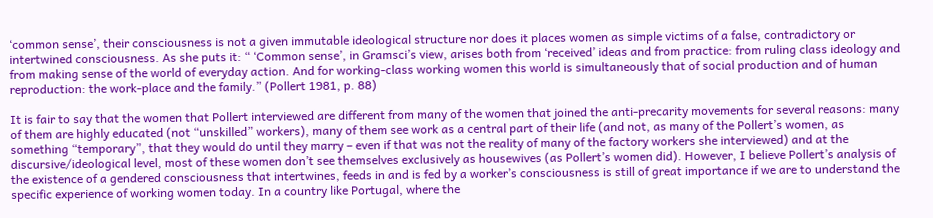‘common sense’, their consciousness is not a given immutable ideological structure nor does it places women as simple victims of a false, contradictory or intertwined consciousness. As she puts it: “ ‘Common sense’, in Gramsci’s view, arises both from ‘received’ ideas and from practice: from ruling class ideology and from making sense of the world of everyday action. And for working-class working women this world is simultaneously that of social production and of human reproduction: the work-place and the family.” (Pollert 1981, p. 88)

It is fair to say that the women that Pollert interviewed are different from many of the women that joined the anti-precarity movements for several reasons: many of them are highly educated (not “unskilled” workers), many of them see work as a central part of their life (and not, as many of the Pollert’s women, as something “temporary”, that they would do until they marry – even if that was not the reality of many of the factory workers she interviewed) and at the discursive/ideological level, most of these women don’t see themselves exclusively as housewives (as Pollert’s women did). However, I believe Pollert’s analysis of the existence of a gendered consciousness that intertwines, feeds in and is fed by a worker’s consciousness is still of great importance if we are to understand the specific experience of working women today. In a country like Portugal, where the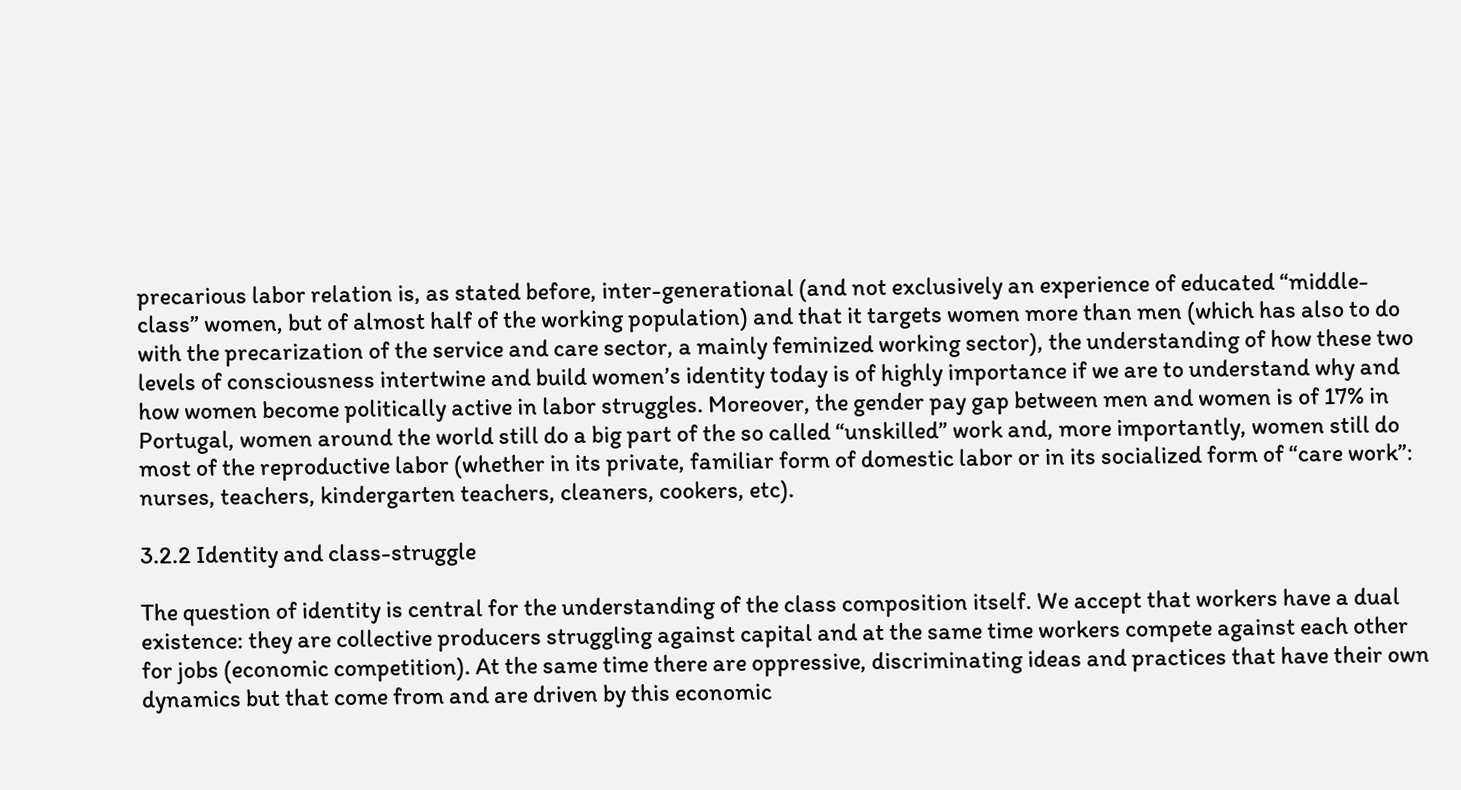precarious labor relation is, as stated before, inter-generational (and not exclusively an experience of educated “middle-class” women, but of almost half of the working population) and that it targets women more than men (which has also to do with the precarization of the service and care sector, a mainly feminized working sector), the understanding of how these two levels of consciousness intertwine and build women’s identity today is of highly importance if we are to understand why and how women become politically active in labor struggles. Moreover, the gender pay gap between men and women is of 17% in Portugal, women around the world still do a big part of the so called “unskilled” work and, more importantly, women still do most of the reproductive labor (whether in its private, familiar form of domestic labor or in its socialized form of “care work”: nurses, teachers, kindergarten teachers, cleaners, cookers, etc).

3.2.2 Identity and class-struggle

The question of identity is central for the understanding of the class composition itself. We accept that workers have a dual existence: they are collective producers struggling against capital and at the same time workers compete against each other for jobs (economic competition). At the same time there are oppressive, discriminating ideas and practices that have their own dynamics but that come from and are driven by this economic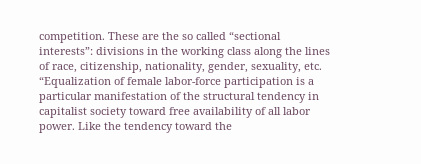competition. These are the so called “sectional interests”: divisions in the working class along the lines of race, citizenship, nationality, gender, sexuality, etc. “Equalization of female labor-force participation is a particular manifestation of the structural tendency in capitalist society toward free availability of all labor power. Like the tendency toward the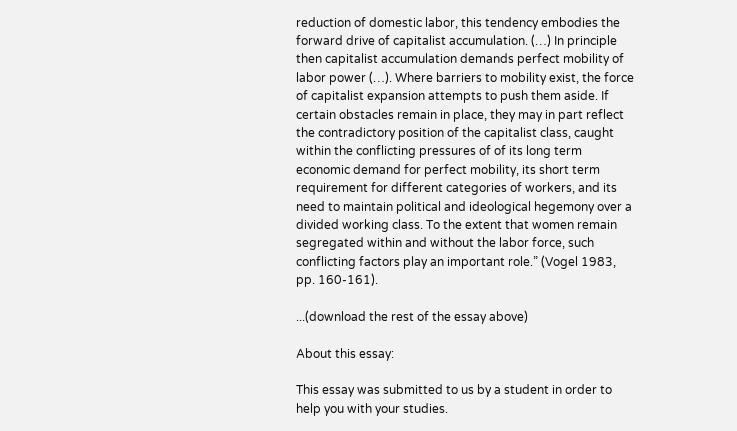reduction of domestic labor, this tendency embodies the forward drive of capitalist accumulation. (…) In principle then capitalist accumulation demands perfect mobility of labor power (…). Where barriers to mobility exist, the force of capitalist expansion attempts to push them aside. If certain obstacles remain in place, they may in part reflect the contradictory position of the capitalist class, caught within the conflicting pressures of of its long term economic demand for perfect mobility, its short term requirement for different categories of workers, and its need to maintain political and ideological hegemony over a divided working class. To the extent that women remain segregated within and without the labor force, such conflicting factors play an important role.” (Vogel 1983, pp. 160-161).

...(download the rest of the essay above)

About this essay:

This essay was submitted to us by a student in order to help you with your studies.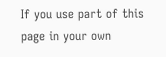If you use part of this page in your own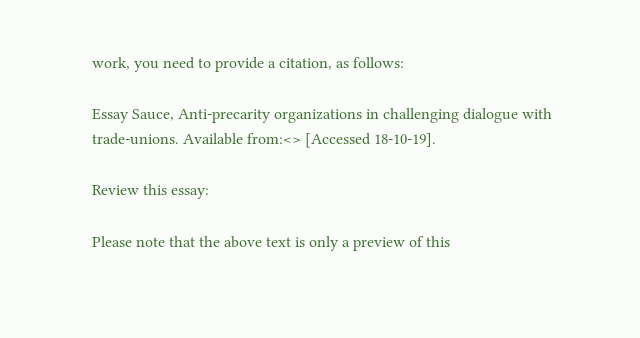work, you need to provide a citation, as follows:

Essay Sauce, Anti-precarity organizations in challenging dialogue with trade-unions. Available from:<> [Accessed 18-10-19].

Review this essay:

Please note that the above text is only a preview of this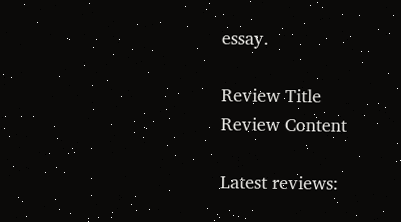essay.

Review Title
Review Content

Latest reviews: